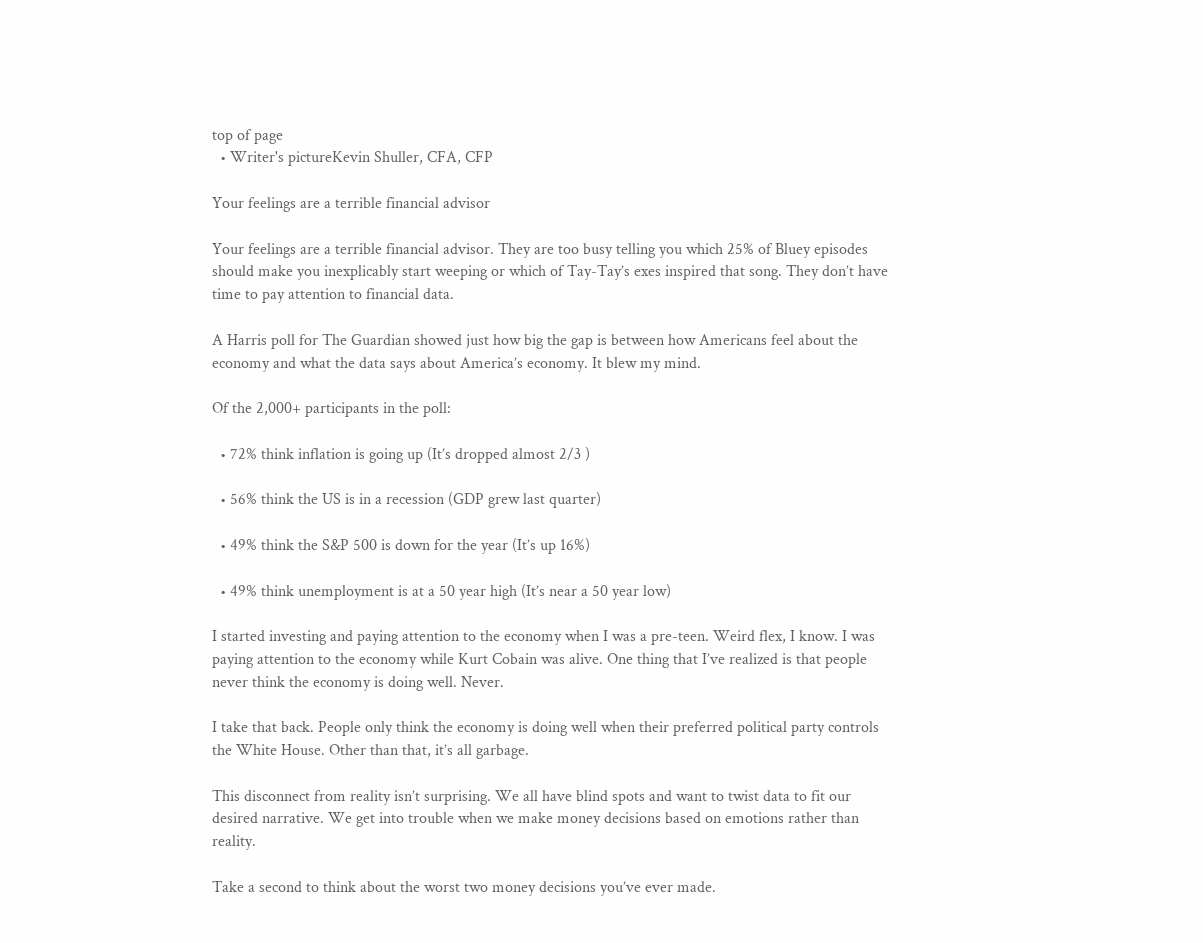top of page
  • Writer's pictureKevin Shuller, CFA, CFP

Your feelings are a terrible financial advisor

Your feelings are a terrible financial advisor. They are too busy telling you which 25% of Bluey episodes should make you inexplicably start weeping or which of Tay-Tay’s exes inspired that song. They don’t have time to pay attention to financial data.

A Harris poll for The Guardian showed just how big the gap is between how Americans feel about the economy and what the data says about America’s economy. It blew my mind.

Of the 2,000+ participants in the poll:

  • 72% think inflation is going up (It’s dropped almost 2/3 )

  • 56% think the US is in a recession (GDP grew last quarter)

  • 49% think the S&P 500 is down for the year (It’s up 16%)

  • 49% think unemployment is at a 50 year high (It’s near a 50 year low)

I started investing and paying attention to the economy when I was a pre-teen. Weird flex, I know. I was paying attention to the economy while Kurt Cobain was alive. One thing that I’ve realized is that people never think the economy is doing well. Never.

I take that back. People only think the economy is doing well when their preferred political party controls the White House. Other than that, it’s all garbage.

This disconnect from reality isn’t surprising. We all have blind spots and want to twist data to fit our desired narrative. We get into trouble when we make money decisions based on emotions rather than reality.

Take a second to think about the worst two money decisions you’ve ever made.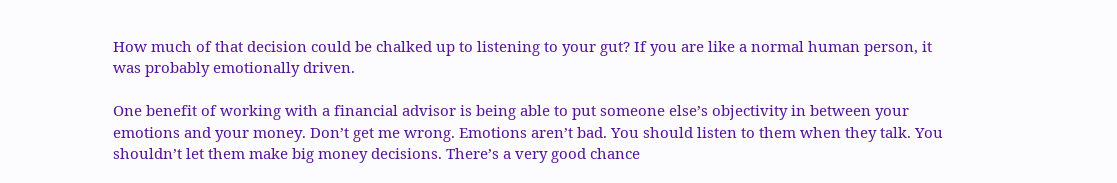How much of that decision could be chalked up to listening to your gut? If you are like a normal human person, it was probably emotionally driven.

One benefit of working with a financial advisor is being able to put someone else’s objectivity in between your emotions and your money. Don’t get me wrong. Emotions aren’t bad. You should listen to them when they talk. You shouldn’t let them make big money decisions. There’s a very good chance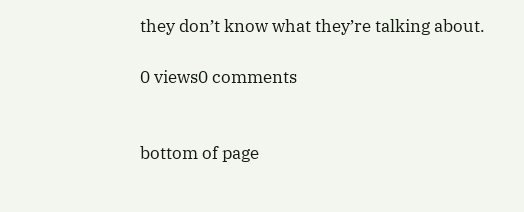they don’t know what they’re talking about.

0 views0 comments


bottom of page